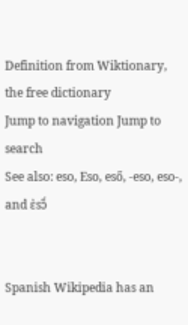Definition from Wiktionary, the free dictionary
Jump to navigation Jump to search
See also: eso, Eso, eső, -eso, eso-, and ɛ̀sɔ̃́


Spanish Wikipedia has an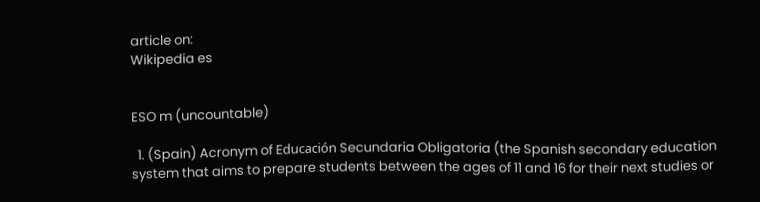article on:
Wikipedia es


ESO m (uncountable)

  1. (Spain) Acronym of Educación Secundaria Obligatoria (the Spanish secondary education system that aims to prepare students between the ages of 11 and 16 for their next studies or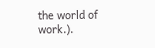the world of work.).